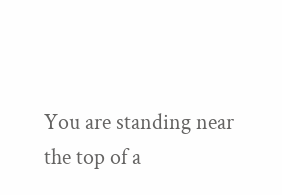You are standing near the top of a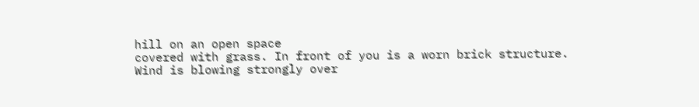hill on an open space
covered with grass. In front of you is a worn brick structure.
Wind is blowing strongly over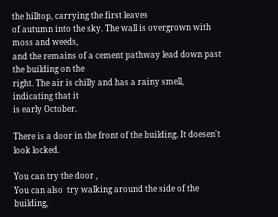the hilltop, carrying the first leaves
of autumn into the sky. The wall is overgrown with moss and weeds,
and the remains of a cement pathway lead down past the building on the
right. The air is chilly and has a rainy smell, indicating that it
is early October.

There is a door in the front of the building. It doesen't look locked.

You can try the door ,
You can also  try walking around the side of the building,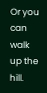Or you can  walk up the hill.